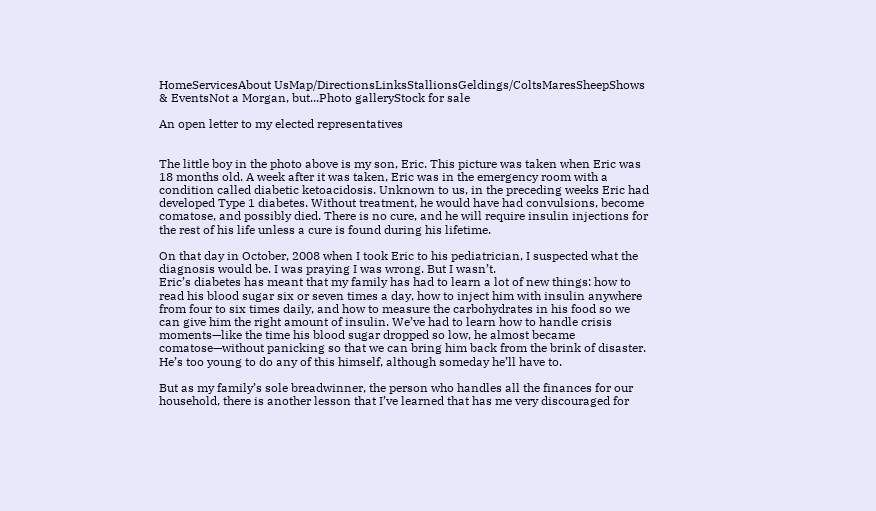HomeServicesAbout UsMap/DirectionsLinksStallionsGeldings/ColtsMaresSheepShows & EventsNot a Morgan, but...Photo galleryStock for sale

An open letter to my elected representatives


The little boy in the photo above is my son, Eric. This picture was taken when Eric was 18 months old. A week after it was taken, Eric was in the emergency room with a condition called diabetic ketoacidosis. Unknown to us, in the preceding weeks Eric had developed Type 1 diabetes. Without treatment, he would have had convulsions, become comatose, and possibly died. There is no cure, and he will require insulin injections for the rest of his life unless a cure is found during his lifetime.

On that day in October, 2008 when I took Eric to his pediatrician, I suspected what the diagnosis would be. I was praying I was wrong. But I wasn’t.
Eric’s diabetes has meant that my family has had to learn a lot of new things: how to read his blood sugar six or seven times a day, how to inject him with insulin anywhere from four to six times daily, and how to measure the carbohydrates in his food so we can give him the right amount of insulin. We’ve had to learn how to handle crisis moments—like the time his blood sugar dropped so low, he almost became comatose—without panicking so that we can bring him back from the brink of disaster. He’s too young to do any of this himself, although someday he’ll have to.

But as my family’s sole breadwinner, the person who handles all the finances for our household, there is another lesson that I’ve learned that has me very discouraged for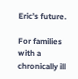Eric’s future.

For families with a chronically ill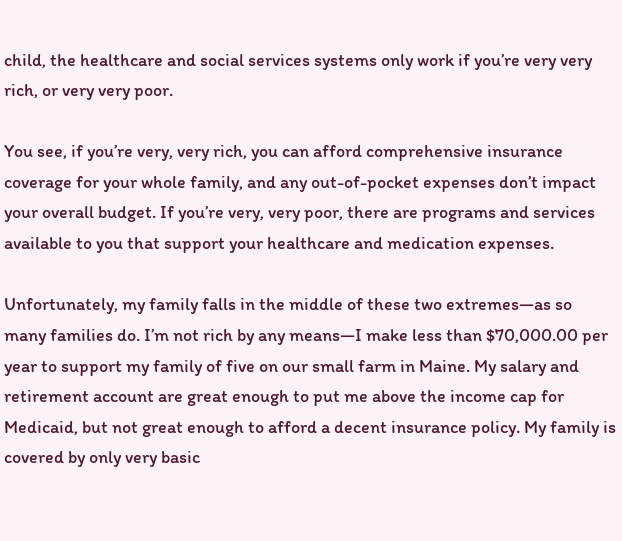child, the healthcare and social services systems only work if you’re very very rich, or very very poor.

You see, if you’re very, very rich, you can afford comprehensive insurance coverage for your whole family, and any out-of-pocket expenses don’t impact your overall budget. If you’re very, very poor, there are programs and services available to you that support your healthcare and medication expenses.

Unfortunately, my family falls in the middle of these two extremes—as so many families do. I’m not rich by any means—I make less than $70,000.00 per year to support my family of five on our small farm in Maine. My salary and retirement account are great enough to put me above the income cap for Medicaid, but not great enough to afford a decent insurance policy. My family is covered by only very basic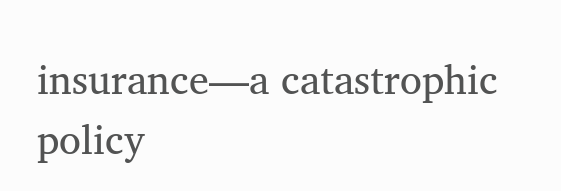insurance—a catastrophic policy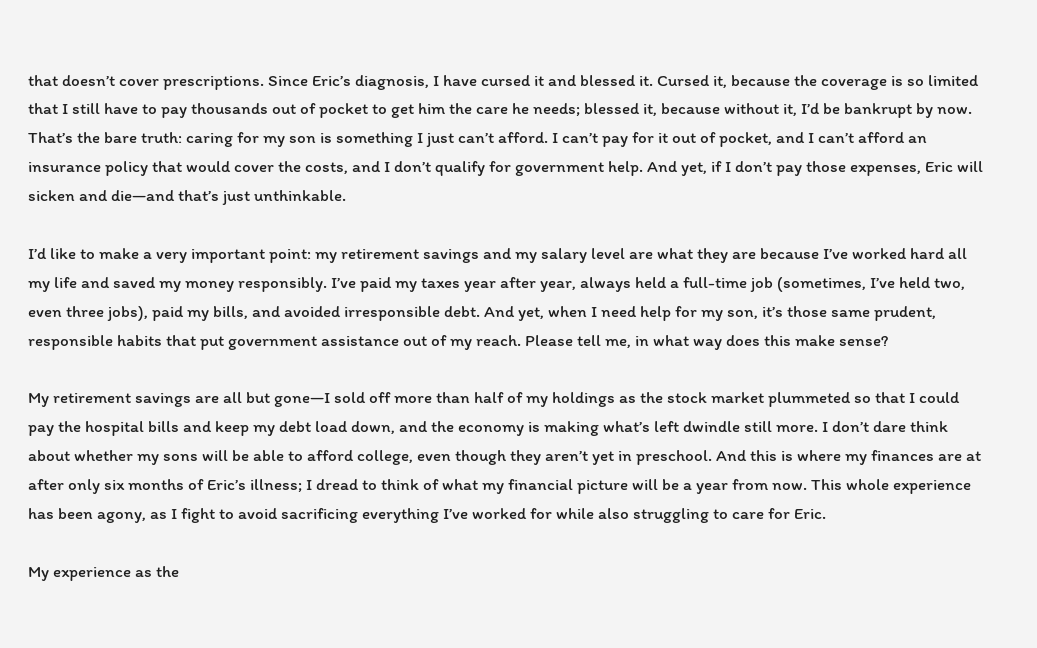that doesn’t cover prescriptions. Since Eric’s diagnosis, I have cursed it and blessed it. Cursed it, because the coverage is so limited that I still have to pay thousands out of pocket to get him the care he needs; blessed it, because without it, I’d be bankrupt by now.
That’s the bare truth: caring for my son is something I just can’t afford. I can’t pay for it out of pocket, and I can’t afford an insurance policy that would cover the costs, and I don’t qualify for government help. And yet, if I don’t pay those expenses, Eric will sicken and die—and that’s just unthinkable.

I’d like to make a very important point: my retirement savings and my salary level are what they are because I’ve worked hard all my life and saved my money responsibly. I’ve paid my taxes year after year, always held a full-time job (sometimes, I’ve held two, even three jobs), paid my bills, and avoided irresponsible debt. And yet, when I need help for my son, it’s those same prudent, responsible habits that put government assistance out of my reach. Please tell me, in what way does this make sense?

My retirement savings are all but gone—I sold off more than half of my holdings as the stock market plummeted so that I could pay the hospital bills and keep my debt load down, and the economy is making what’s left dwindle still more. I don’t dare think about whether my sons will be able to afford college, even though they aren’t yet in preschool. And this is where my finances are at after only six months of Eric’s illness; I dread to think of what my financial picture will be a year from now. This whole experience has been agony, as I fight to avoid sacrificing everything I’ve worked for while also struggling to care for Eric.

My experience as the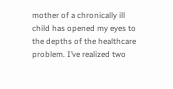mother of a chronically ill child has opened my eyes to the depths of the healthcare problem. I’ve realized two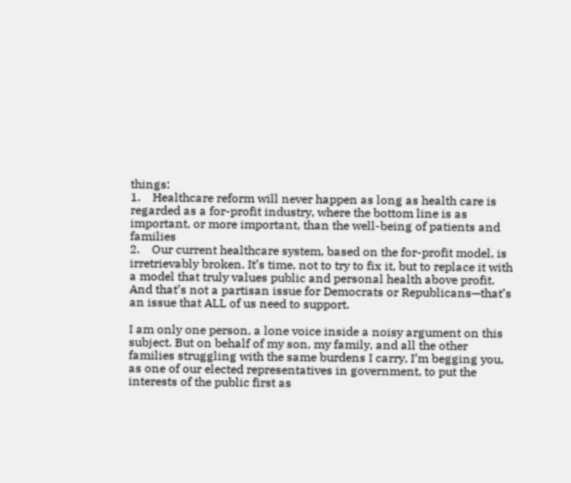things:
1.    Healthcare reform will never happen as long as health care is regarded as a for-profit industry, where the bottom line is as important, or more important, than the well-being of patients and families
2.    Our current healthcare system, based on the for-profit model, is irretrievably broken. It’s time, not to try to fix it, but to replace it with a model that truly values public and personal health above profit. And that’s not a partisan issue for Democrats or Republicans—that’s an issue that ALL of us need to support.

I am only one person, a lone voice inside a noisy argument on this subject. But on behalf of my son, my family, and all the other families struggling with the same burdens I carry, I’m begging you, as one of our elected representatives in government, to put the interests of the public first as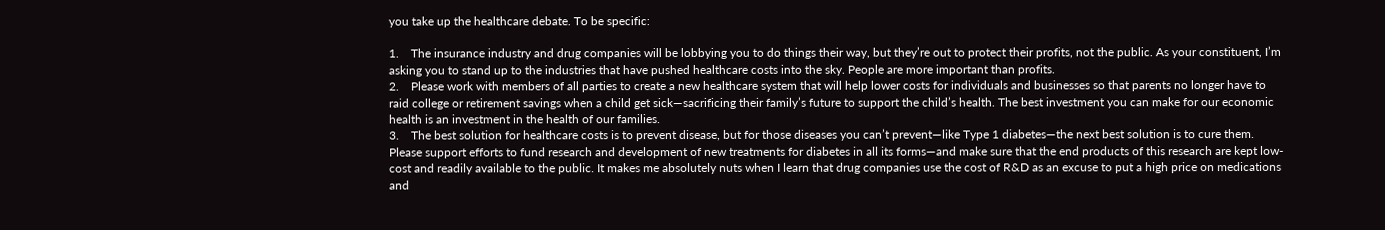you take up the healthcare debate. To be specific:

1.    The insurance industry and drug companies will be lobbying you to do things their way, but they’re out to protect their profits, not the public. As your constituent, I’m asking you to stand up to the industries that have pushed healthcare costs into the sky. People are more important than profits.
2.    Please work with members of all parties to create a new healthcare system that will help lower costs for individuals and businesses so that parents no longer have to raid college or retirement savings when a child get sick—sacrificing their family’s future to support the child’s health. The best investment you can make for our economic health is an investment in the health of our families.
3.    The best solution for healthcare costs is to prevent disease, but for those diseases you can’t prevent—like Type 1 diabetes—the next best solution is to cure them. Please support efforts to fund research and development of new treatments for diabetes in all its forms—and make sure that the end products of this research are kept low-cost and readily available to the public. It makes me absolutely nuts when I learn that drug companies use the cost of R&D as an excuse to put a high price on medications and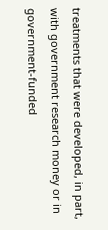treatments that were developed, in part, with government research money or in government-funded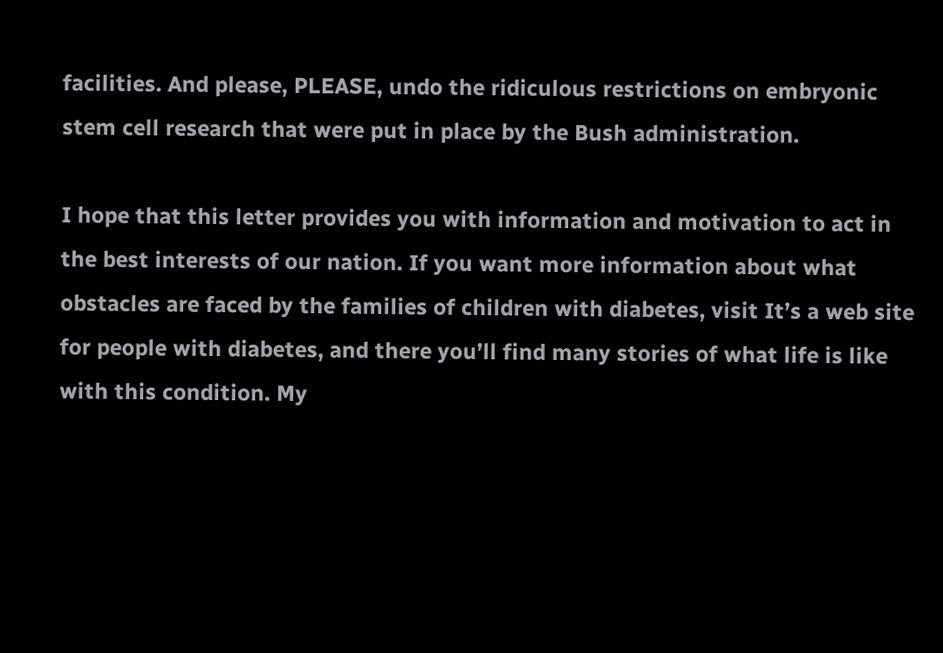facilities. And please, PLEASE, undo the ridiculous restrictions on embryonic stem cell research that were put in place by the Bush administration.

I hope that this letter provides you with information and motivation to act in the best interests of our nation. If you want more information about what obstacles are faced by the families of children with diabetes, visit It’s a web site for people with diabetes, and there you’ll find many stories of what life is like with this condition. My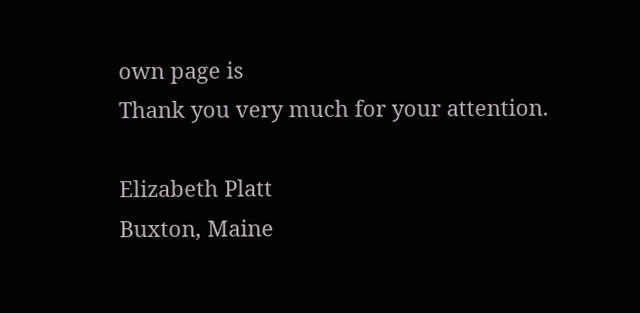own page is
Thank you very much for your attention.

Elizabeth Platt
Buxton, Maine